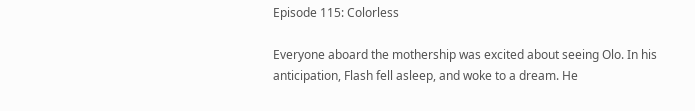Episode 115: Colorless

Everyone aboard the mothership was excited about seeing Olo. In his anticipation, Flash fell asleep, and woke to a dream. He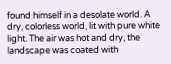found himself in a desolate world. A dry, colorless world, lit with pure white light. The air was hot and dry, the landscape was coated with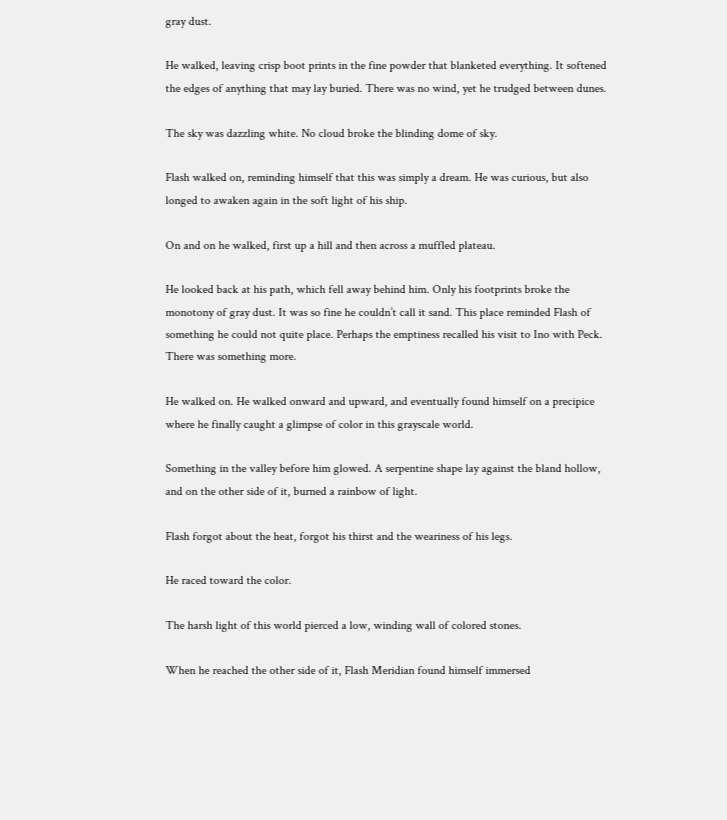gray dust.

He walked, leaving crisp boot prints in the fine powder that blanketed everything. It softened the edges of anything that may lay buried. There was no wind, yet he trudged between dunes.

The sky was dazzling white. No cloud broke the blinding dome of sky.

Flash walked on, reminding himself that this was simply a dream. He was curious, but also longed to awaken again in the soft light of his ship.

On and on he walked, first up a hill and then across a muffled plateau.

He looked back at his path, which fell away behind him. Only his footprints broke the monotony of gray dust. It was so fine he couldn’t call it sand. This place reminded Flash of something he could not quite place. Perhaps the emptiness recalled his visit to Ino with Peck. There was something more.

He walked on. He walked onward and upward, and eventually found himself on a precipice where he finally caught a glimpse of color in this grayscale world.

Something in the valley before him glowed. A serpentine shape lay against the bland hollow, and on the other side of it, burned a rainbow of light.

Flash forgot about the heat, forgot his thirst and the weariness of his legs.

He raced toward the color.

The harsh light of this world pierced a low, winding wall of colored stones.

When he reached the other side of it, Flash Meridian found himself immersed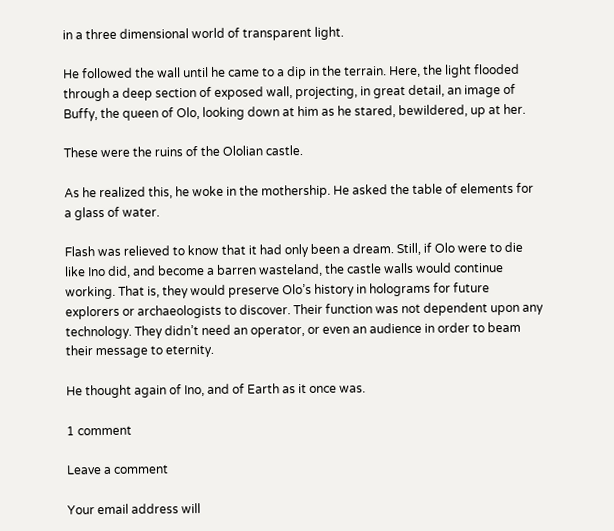in a three dimensional world of transparent light.

He followed the wall until he came to a dip in the terrain. Here, the light flooded through a deep section of exposed wall, projecting, in great detail, an image of Buffy, the queen of Olo, looking down at him as he stared, bewildered, up at her.

These were the ruins of the Ololian castle.

As he realized this, he woke in the mothership. He asked the table of elements for a glass of water.

Flash was relieved to know that it had only been a dream. Still, if Olo were to die like Ino did, and become a barren wasteland, the castle walls would continue working. That is, they would preserve Olo’s history in holograms for future explorers or archaeologists to discover. Their function was not dependent upon any technology. They didn’t need an operator, or even an audience in order to beam their message to eternity.

He thought again of Ino, and of Earth as it once was.

1 comment

Leave a comment

Your email address will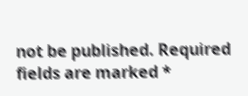not be published. Required fields are marked *